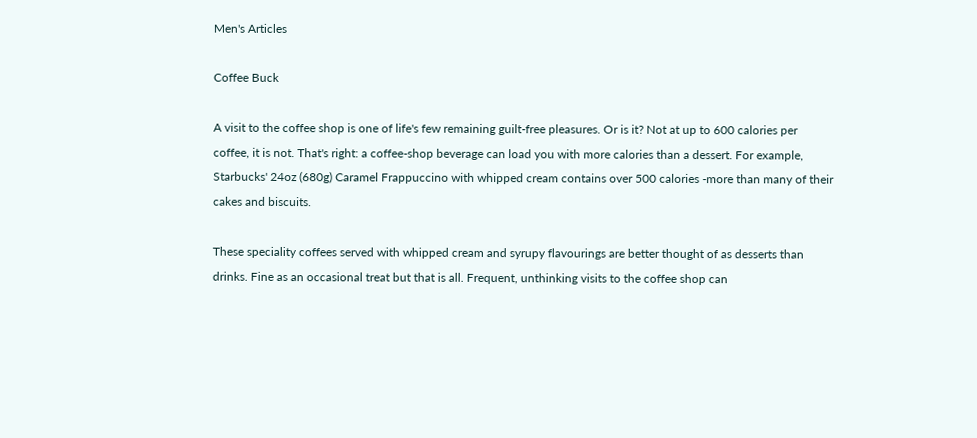Men's Articles

Coffee Buck

A visit to the coffee shop is one of life's few remaining guilt-free pleasures. Or is it? Not at up to 600 calories per coffee, it is not. That's right: a coffee-shop beverage can load you with more calories than a dessert. For example, Starbucks' 24oz (680g) Caramel Frappuccino with whipped cream contains over 500 calories -more than many of their cakes and biscuits.

These speciality coffees served with whipped cream and syrupy flavourings are better thought of as desserts than drinks. Fine as an occasional treat but that is all. Frequent, unthinking visits to the coffee shop can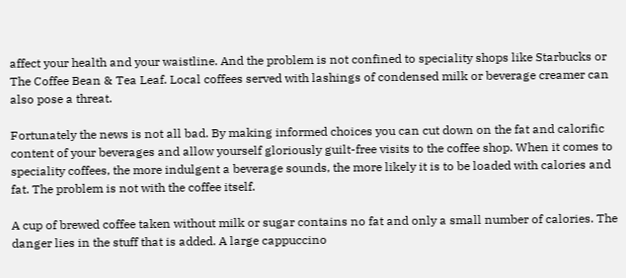affect your health and your waistline. And the problem is not confined to speciality shops like Starbucks or The Coffee Bean & Tea Leaf. Local coffees served with lashings of condensed milk or beverage creamer can also pose a threat.

Fortunately the news is not all bad. By making informed choices you can cut down on the fat and calorific content of your beverages and allow yourself gloriously guilt-free visits to the coffee shop. When it comes to speciality coffees, the more indulgent a beverage sounds, the more likely it is to be loaded with calories and fat. The problem is not with the coffee itself.

A cup of brewed coffee taken without milk or sugar contains no fat and only a small number of calories. The danger lies in the stuff that is added. A large cappuccino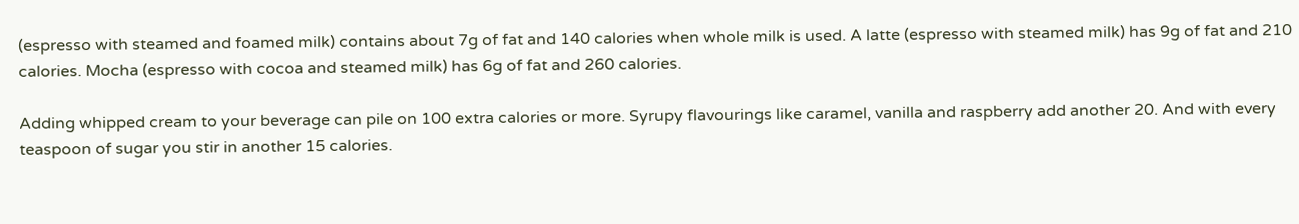(espresso with steamed and foamed milk) contains about 7g of fat and 140 calories when whole milk is used. A latte (espresso with steamed milk) has 9g of fat and 210 calories. Mocha (espresso with cocoa and steamed milk) has 6g of fat and 260 calories.

Adding whipped cream to your beverage can pile on 100 extra calories or more. Syrupy flavourings like caramel, vanilla and raspberry add another 20. And with every teaspoon of sugar you stir in another 15 calories.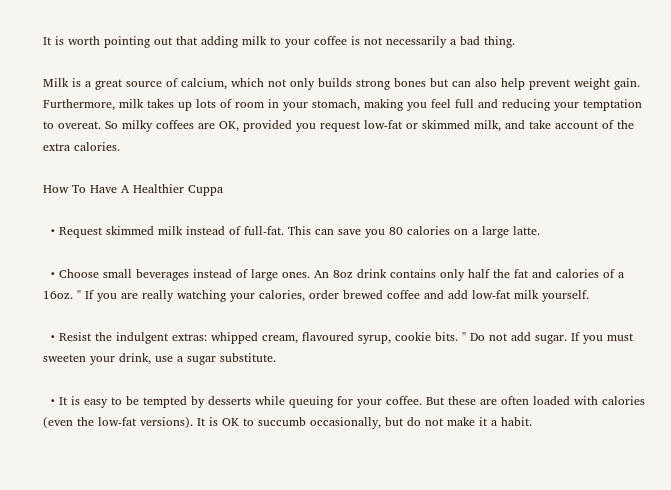It is worth pointing out that adding milk to your coffee is not necessarily a bad thing.

Milk is a great source of calcium, which not only builds strong bones but can also help prevent weight gain. Furthermore, milk takes up lots of room in your stomach, making you feel full and reducing your temptation to overeat. So milky coffees are OK, provided you request low-fat or skimmed milk, and take account of the extra calories.

How To Have A Healthier Cuppa

  • Request skimmed milk instead of full-fat. This can save you 80 calories on a large latte.

  • Choose small beverages instead of large ones. An 8oz drink contains only half the fat and calories of a 16oz. " If you are really watching your calories, order brewed coffee and add low-fat milk yourself.

  • Resist the indulgent extras: whipped cream, flavoured syrup, cookie bits. " Do not add sugar. If you must sweeten your drink, use a sugar substitute.

  • It is easy to be tempted by desserts while queuing for your coffee. But these are often loaded with calories (even the low-fat versions). It is OK to succumb occasionally, but do not make it a habit.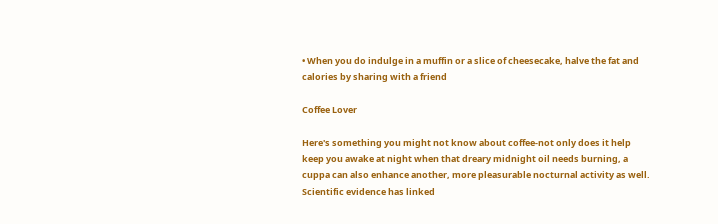• When you do indulge in a muffin or a slice of cheesecake, halve the fat and calories by sharing with a friend

Coffee Lover

Here's something you might not know about coffee-not only does it help keep you awake at night when that dreary midnight oil needs burning, a cuppa can also enhance another, more pleasurable nocturnal activity as well. Scientific evidence has linked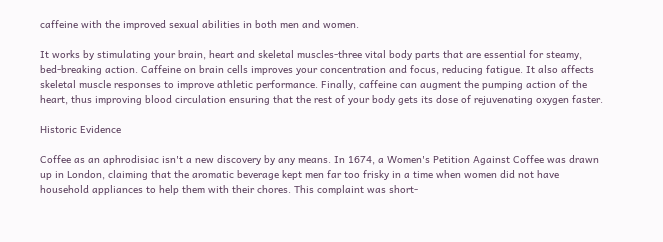caffeine with the improved sexual abilities in both men and women.

It works by stimulating your brain, heart and skeletal muscles-three vital body parts that are essential for steamy, bed-breaking action. Caffeine on brain cells improves your concentration and focus, reducing fatigue. It also affects skeletal muscle responses to improve athletic performance. Finally, caffeine can augment the pumping action of the heart, thus improving blood circulation ensuring that the rest of your body gets its dose of rejuvenating oxygen faster.

Historic Evidence

Coffee as an aphrodisiac isn't a new discovery by any means. In 1674, a Women's Petition Against Coffee was drawn up in London, claiming that the aromatic beverage kept men far too frisky in a time when women did not have household appliances to help them with their chores. This complaint was short-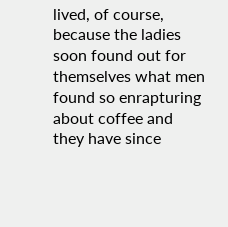lived, of course, because the ladies soon found out for themselves what men found so enrapturing about coffee and they have since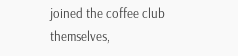joined the coffee club themselves,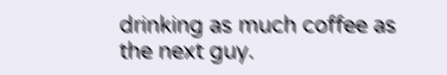drinking as much coffee as the next guy.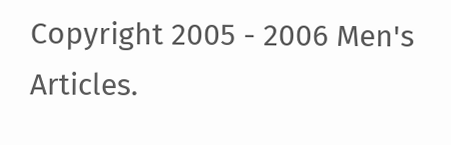Copyright 2005 - 2006 Men's Articles.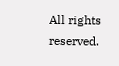All rights reserved.